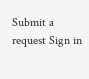Submit a request Sign in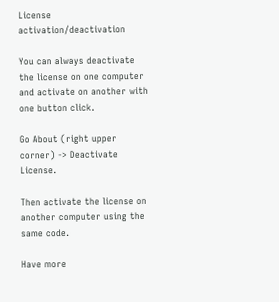License activation/deactivation

You can always deactivate the license on one computer and activate on another with one button click.

Go About (right upper corner) -> Deactivate License.

Then activate the license on another computer using the same code.

Have more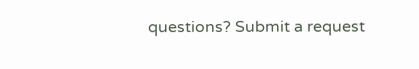questions? Submit a request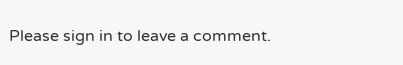Please sign in to leave a comment.